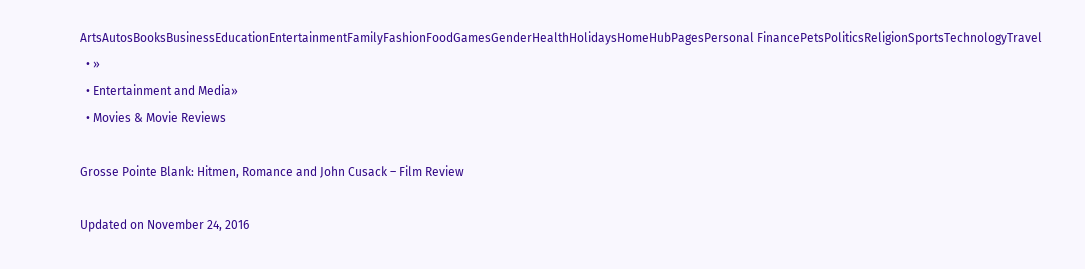ArtsAutosBooksBusinessEducationEntertainmentFamilyFashionFoodGamesGenderHealthHolidaysHomeHubPagesPersonal FinancePetsPoliticsReligionSportsTechnologyTravel
  • »
  • Entertainment and Media»
  • Movies & Movie Reviews

Grosse Pointe Blank: Hitmen, Romance and John Cusack – Film Review

Updated on November 24, 2016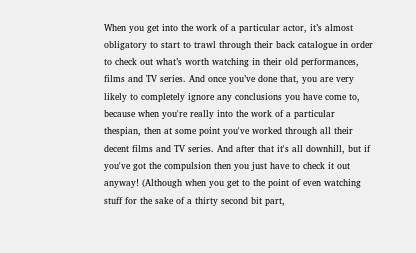When you get into the work of a particular actor, it’s almost obligatory to start to trawl through their back catalogue in order to check out what’s worth watching in their old performances, films and TV series. And once you’ve done that, you are very likely to completely ignore any conclusions you have come to, because when you're really into the work of a particular thespian, then at some point you've worked through all their decent films and TV series. And after that it's all downhill, but if you've got the compulsion then you just have to check it out anyway! (Although when you get to the point of even watching stuff for the sake of a thirty second bit part,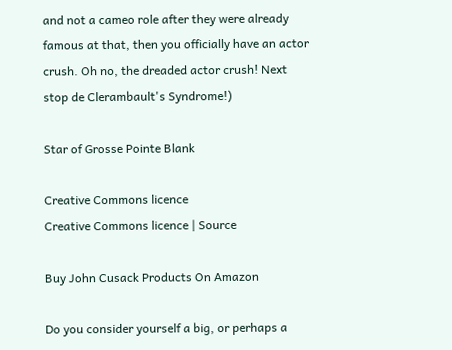and not a cameo role after they were already famous at that, then you officially have an actor crush. Oh no, the dreaded actor crush! Next stop de Clerambault's Syndrome!)

Star of Grosse Pointe Blank

Creative Commons licence
Creative Commons licence | Source

Buy John Cusack Products On Amazon

Do you consider yourself a big, or perhaps a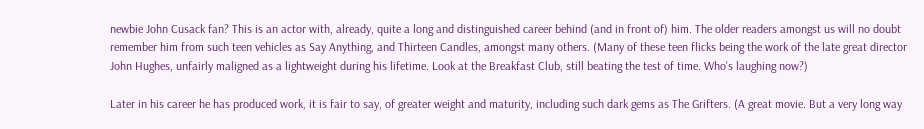newbie John Cusack fan? This is an actor with, already, quite a long and distinguished career behind (and in front of) him. The older readers amongst us will no doubt remember him from such teen vehicles as Say Anything, and Thirteen Candles, amongst many others. (Many of these teen flicks being the work of the late great director John Hughes, unfairly maligned as a lightweight during his lifetime. Look at the Breakfast Club, still beating the test of time. Who's laughing now?)

Later in his career he has produced work, it is fair to say, of greater weight and maturity, including such dark gems as The Grifters. (A great movie. But a very long way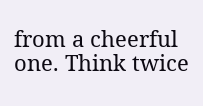from a cheerful one. Think twice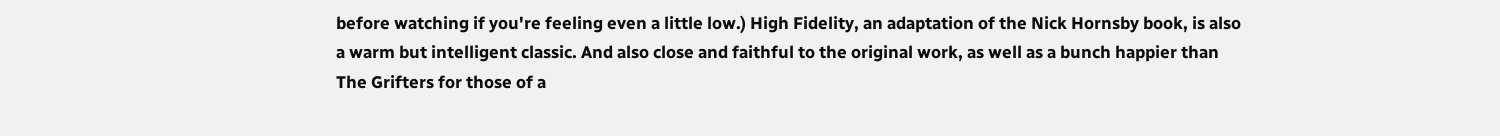before watching if you're feeling even a little low.) High Fidelity, an adaptation of the Nick Hornsby book, is also a warm but intelligent classic. And also close and faithful to the original work, as well as a bunch happier than The Grifters for those of a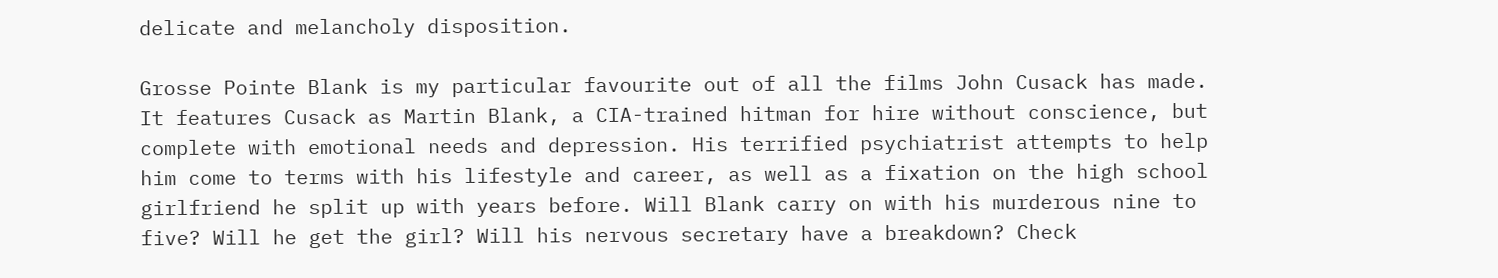delicate and melancholy disposition.

Grosse Pointe Blank is my particular favourite out of all the films John Cusack has made. It features Cusack as Martin Blank, a CIA-trained hitman for hire without conscience, but complete with emotional needs and depression. His terrified psychiatrist attempts to help him come to terms with his lifestyle and career, as well as a fixation on the high school girlfriend he split up with years before. Will Blank carry on with his murderous nine to five? Will he get the girl? Will his nervous secretary have a breakdown? Check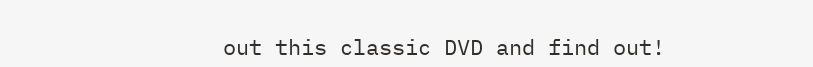out this classic DVD and find out!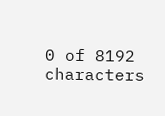0 of 8192 characters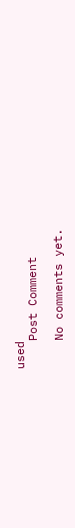used
    Post Comment

    No comments yet.